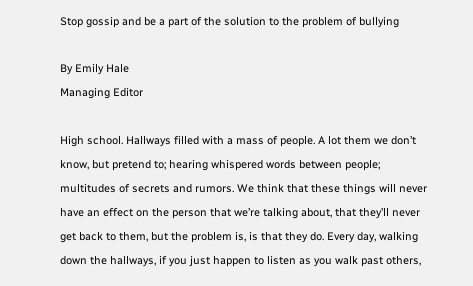Stop gossip and be a part of the solution to the problem of bullying

By Emily Hale
Managing Editor

High school. Hallways filled with a mass of people. A lot them we don’t know, but pretend to; hearing whispered words between people; multitudes of secrets and rumors. We think that these things will never have an effect on the person that we’re talking about, that they’ll never get back to them, but the problem is, is that they do. Every day, walking down the hallways, if you just happen to listen as you walk past others,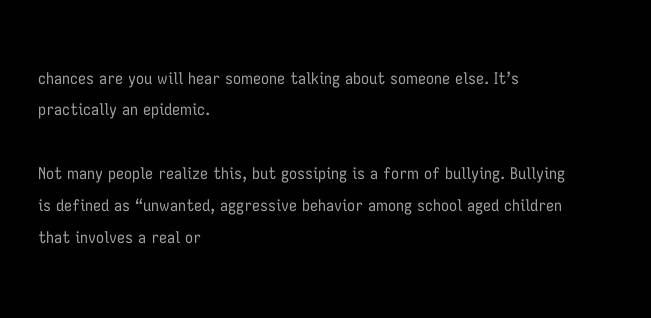chances are you will hear someone talking about someone else. It’s practically an epidemic.

Not many people realize this, but gossiping is a form of bullying. Bullying is defined as “unwanted, aggressive behavior among school aged children that involves a real or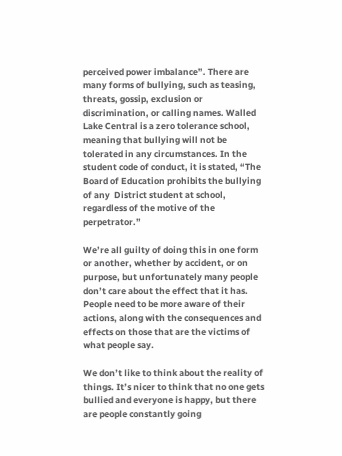perceived power imbalance”. There are many forms of bullying, such as teasing, threats, gossip, exclusion or discrimination, or calling names. Walled Lake Central is a zero tolerance school, meaning that bullying will not be tolerated in any circumstances. In the student code of conduct, it is stated, “The Board of Education prohibits the bullying of any  District student at school, regardless of the motive of the perpetrator.”

We’re all guilty of doing this in one form or another, whether by accident, or on purpose, but unfortunately many people don’t care about the effect that it has. People need to be more aware of their actions, along with the consequences and effects on those that are the victims of what people say.

We don’t like to think about the reality of things. It’s nicer to think that no one gets bullied and everyone is happy, but there are people constantly going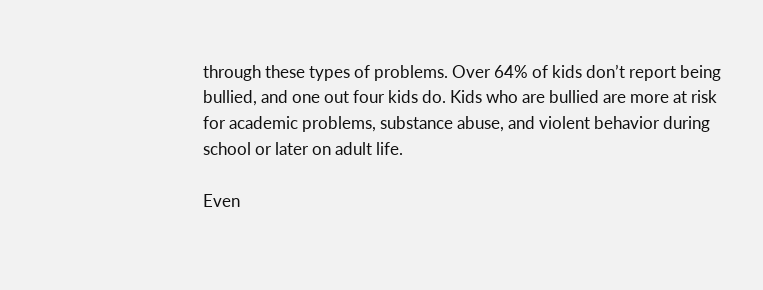through these types of problems. Over 64% of kids don’t report being bullied, and one out four kids do. Kids who are bullied are more at risk for academic problems, substance abuse, and violent behavior during school or later on adult life.

Even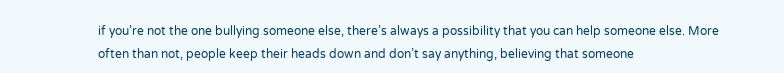if you’re not the one bullying someone else, there’s always a possibility that you can help someone else. More often than not, people keep their heads down and don’t say anything, believing that someone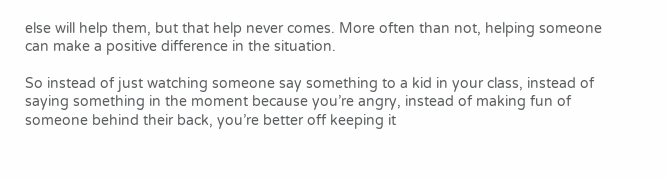else will help them, but that help never comes. More often than not, helping someone can make a positive difference in the situation.

So instead of just watching someone say something to a kid in your class, instead of saying something in the moment because you’re angry, instead of making fun of someone behind their back, you’re better off keeping it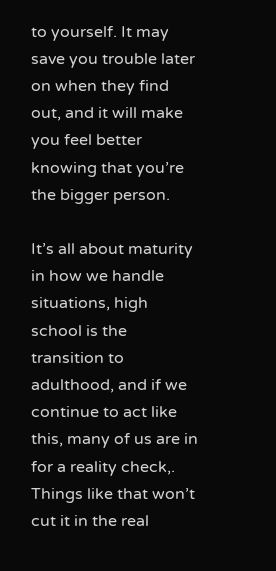to yourself. It may save you trouble later on when they find out, and it will make you feel better knowing that you’re the bigger person.

It’s all about maturity in how we handle situations, high school is the transition to adulthood, and if we continue to act like this, many of us are in for a reality check,. Things like that won’t cut it in the real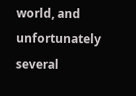world, and unfortunately several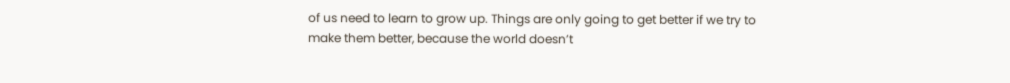of us need to learn to grow up. Things are only going to get better if we try to make them better, because the world doesn’t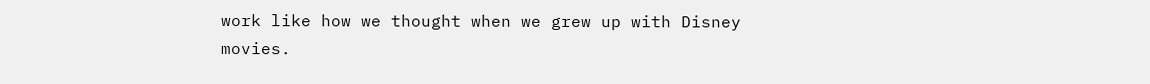work like how we thought when we grew up with Disney movies.